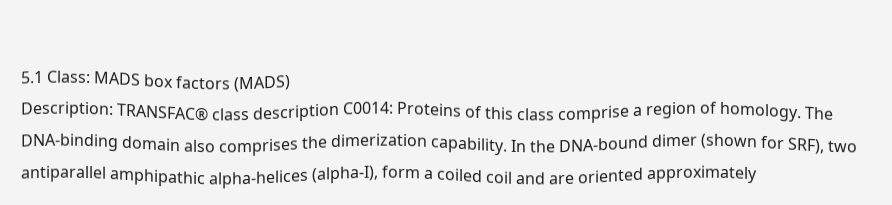5.1 Class: MADS box factors (MADS)
Description: TRANSFAC® class description C0014: Proteins of this class comprise a region of homology. The DNA-binding domain also comprises the dimerization capability. In the DNA-bound dimer (shown for SRF), two antiparallel amphipathic alpha-helices (alpha-I), form a coiled coil and are oriented approximately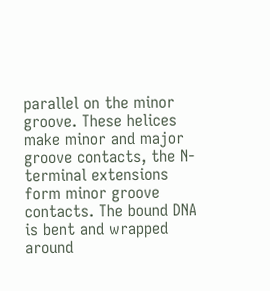parallel on the minor groove. These helices make minor and major groove contacts, the N-terminal extensions form minor groove contacts. The bound DNA is bent and wrapped around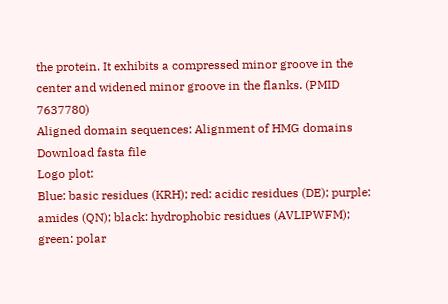the protein. It exhibits a compressed minor groove in the center and widened minor groove in the flanks. (PMID 7637780)
Aligned domain sequences: Alignment of HMG domains
Download fasta file
Logo plot:
Blue: basic residues (KRH); red: acidic residues (DE); purple: amides (QN); black: hydrophobic residues (AVLIPWFM); green: polar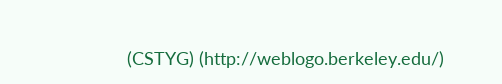(CSTYG) (http://weblogo.berkeley.edu/)